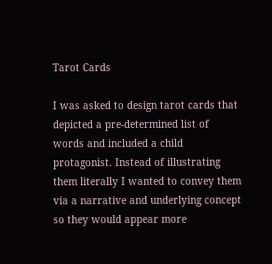Tarot Cards

I was asked to design tarot cards that depicted a pre-determined list of words and included a child protagonist. Instead of illustrating them literally I wanted to convey them via a narrative and underlying concept so they would appear more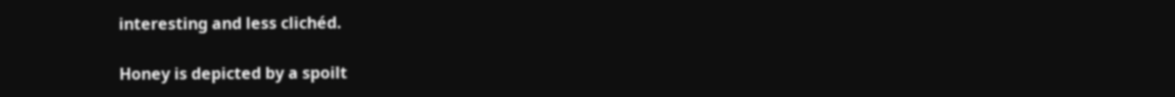interesting and less clichéd.

Honey is depicted by a spoilt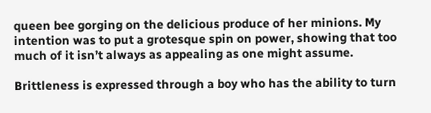queen bee gorging on the delicious produce of her minions. My intention was to put a grotesque spin on power, showing that too much of it isn’t always as appealing as one might assume.

Brittleness is expressed through a boy who has the ability to turn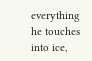everything he touches into ice,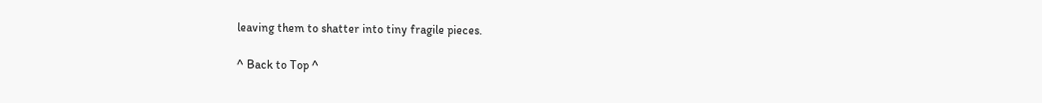leaving them to shatter into tiny fragile pieces.

^ Back to Top ^